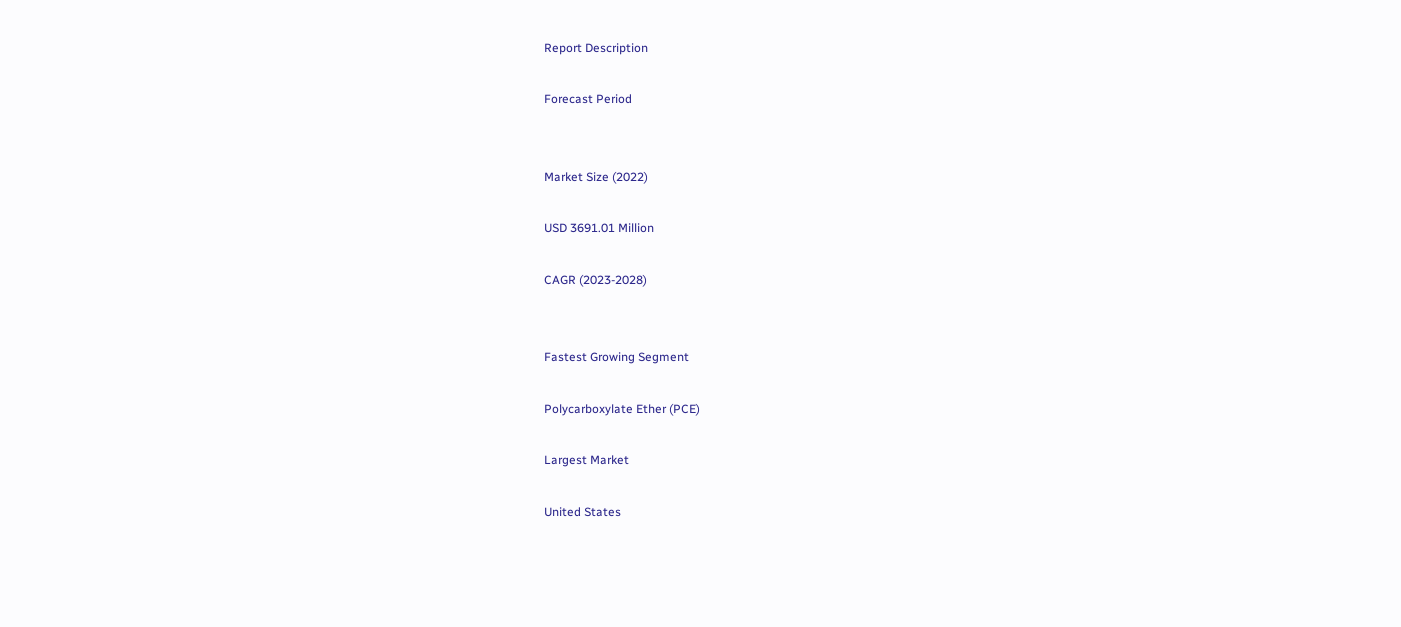Report Description

Forecast Period


Market Size (2022)

USD 3691.01 Million

CAGR (2023-2028)


Fastest Growing Segment

Polycarboxylate Ether (PCE)

Largest Market

United States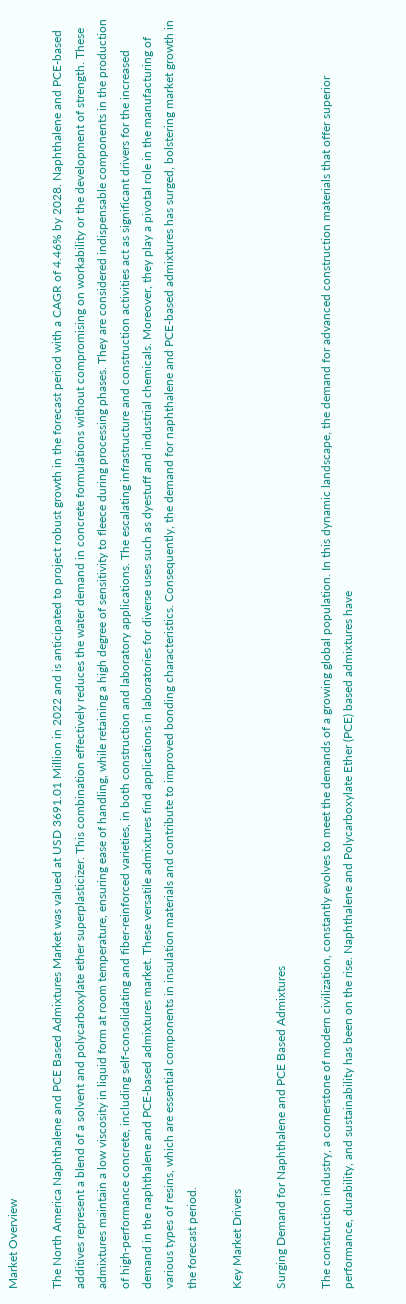Market Overview

The North America Naphthalene and PCE Based Admixtures Market was valued at USD 3691.01 Million in 2022 and is anticipated to project robust growth in the forecast period with a CAGR of 4.46% by 2028. Naphthalene and PCE-based additives represent a blend of a solvent and polycarboxylate ether superplasticizer. This combination effectively reduces the water demand in concrete formulations without compromising on workability or the development of strength. These admixtures maintain a low viscosity in liquid form at room temperature, ensuring ease of handling, while retaining a high degree of sensitivity to fleece during processing phases. They are considered indispensable components in the production of high-performance concrete, including self-consolidating and fiber-reinforced varieties, in both construction and laboratory applications. The escalating infrastructure and construction activities act as significant drivers for the increased demand in the naphthalene and PCE-based admixtures market. These versatile admixtures find applications in laboratories for diverse uses such as dyestuff and industrial chemicals. Moreover, they play a pivotal role in the manufacturing of various types of resins, which are essential components in insulation materials and contribute to improved bonding characteristics. Consequently, the demand for naphthalene and PCE-based admixtures has surged, bolstering market growth in the forecast period.

Key Market Drivers

Surging Demand for Naphthalene and PCE Based Admixtures

The construction industry, a cornerstone of modern civilization, constantly evolves to meet the demands of a growing global population. In this dynamic landscape, the demand for advanced construction materials that offer superior performance, durability, and sustainability has been on the rise. Naphthalene and Polycarboxylate Ether (PCE) based admixtures have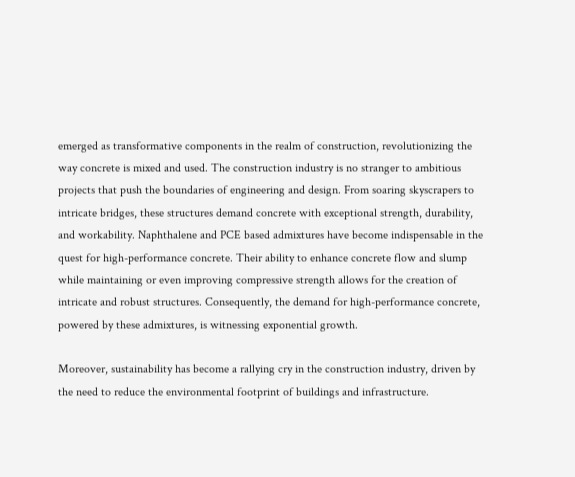emerged as transformative components in the realm of construction, revolutionizing the way concrete is mixed and used. The construction industry is no stranger to ambitious projects that push the boundaries of engineering and design. From soaring skyscrapers to intricate bridges, these structures demand concrete with exceptional strength, durability, and workability. Naphthalene and PCE based admixtures have become indispensable in the quest for high-performance concrete. Their ability to enhance concrete flow and slump while maintaining or even improving compressive strength allows for the creation of intricate and robust structures. Consequently, the demand for high-performance concrete, powered by these admixtures, is witnessing exponential growth.

Moreover, sustainability has become a rallying cry in the construction industry, driven by the need to reduce the environmental footprint of buildings and infrastructure.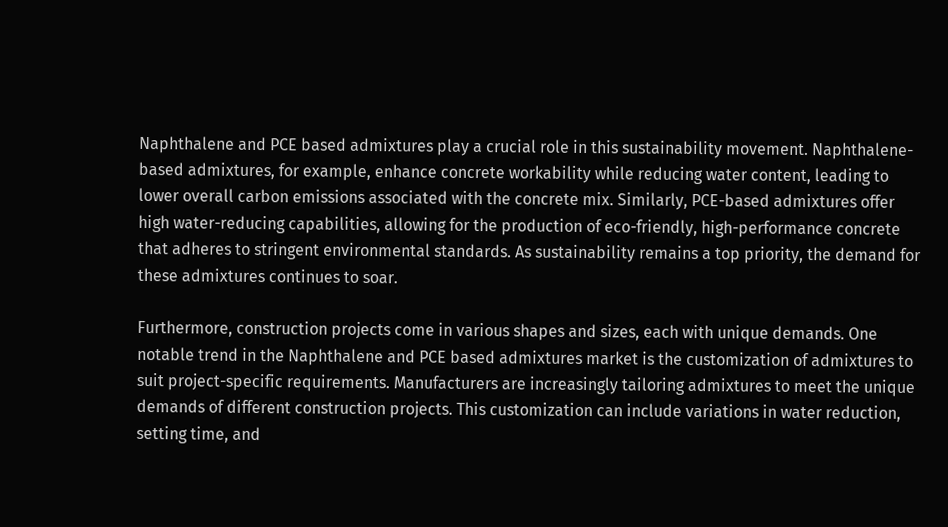Naphthalene and PCE based admixtures play a crucial role in this sustainability movement. Naphthalene-based admixtures, for example, enhance concrete workability while reducing water content, leading to lower overall carbon emissions associated with the concrete mix. Similarly, PCE-based admixtures offer high water-reducing capabilities, allowing for the production of eco-friendly, high-performance concrete that adheres to stringent environmental standards. As sustainability remains a top priority, the demand for these admixtures continues to soar.

Furthermore, construction projects come in various shapes and sizes, each with unique demands. One notable trend in the Naphthalene and PCE based admixtures market is the customization of admixtures to suit project-specific requirements. Manufacturers are increasingly tailoring admixtures to meet the unique demands of different construction projects. This customization can include variations in water reduction, setting time, and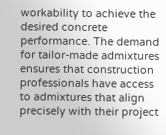workability to achieve the desired concrete performance. The demand for tailor-made admixtures ensures that construction professionals have access to admixtures that align precisely with their project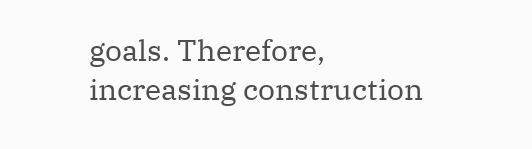goals. Therefore, increasing construction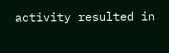activity resulted in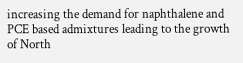increasing the demand for naphthalene and PCE based admixtures leading to the growth of North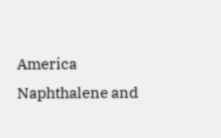America Naphthalene and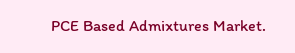PCE Based Admixtures Market.